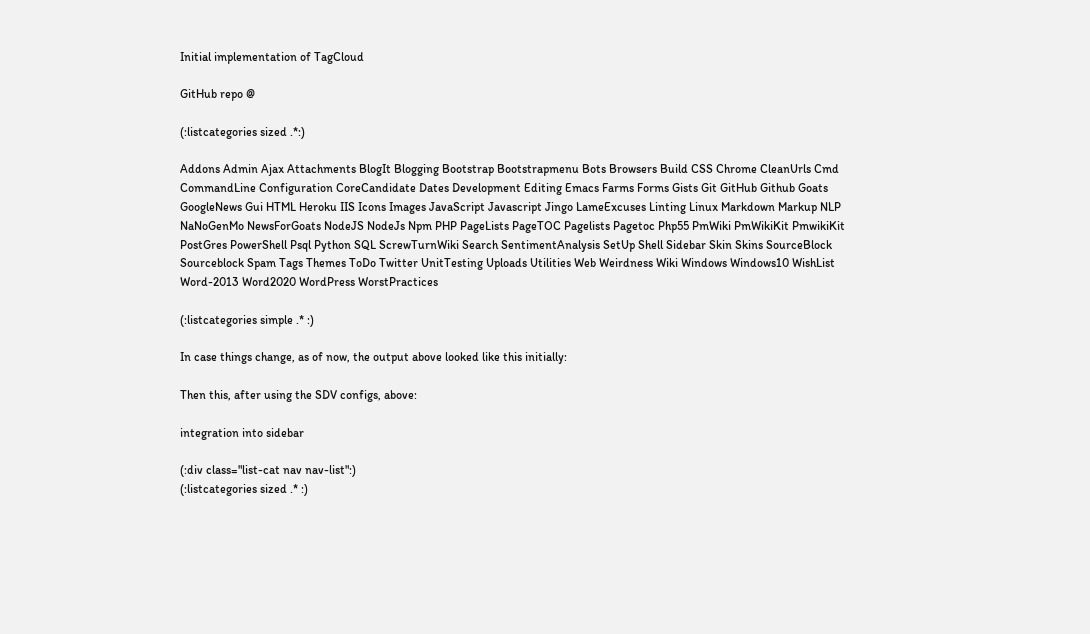Initial implementation of TagCloud

GitHub repo @

(:listcategories sized .*:)

Addons Admin Ajax Attachments BlogIt Blogging Bootstrap Bootstrapmenu Bots Browsers Build CSS Chrome CleanUrls Cmd CommandLine Configuration CoreCandidate Dates Development Editing Emacs Farms Forms Gists Git GitHub Github Goats GoogleNews Gui HTML Heroku IIS Icons Images JavaScript Javascript Jingo LameExcuses Linting Linux Markdown Markup NLP NaNoGenMo NewsForGoats NodeJS NodeJs Npm PHP PageLists PageTOC Pagelists Pagetoc Php55 PmWiki PmWikiKit PmwikiKit PostGres PowerShell Psql Python SQL ScrewTurnWiki Search SentimentAnalysis SetUp Shell Sidebar Skin Skins SourceBlock Sourceblock Spam Tags Themes ToDo Twitter UnitTesting Uploads Utilities Web Weirdness Wiki Windows Windows10 WishList Word-2013 Word2020 WordPress WorstPractices

(:listcategories simple .* :)

In case things change, as of now, the output above looked like this initially:

Then this, after using the SDV configs, above:

integration into sidebar

(:div class="list-cat nav nav-list":)
(:listcategories sized .* :)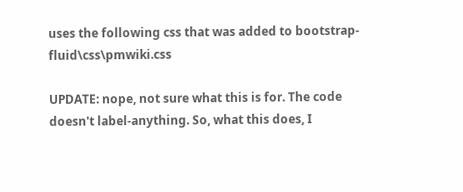uses the following css that was added to bootstrap-fluid\css\pmwiki.css

UPDATE: nope, not sure what this is for. The code doesn't label-anything. So, what this does, I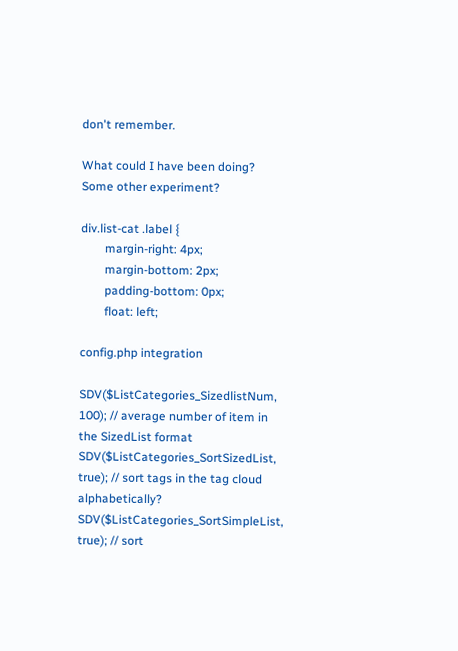don't remember.

What could I have been doing? Some other experiment?

div.list-cat .label {
        margin-right: 4px;
        margin-bottom: 2px;
        padding-bottom: 0px;
        float: left;

config.php integration

SDV($ListCategories_SizedlistNum, 100); // average number of item in the SizedList format
SDV($ListCategories_SortSizedList, true); // sort tags in the tag cloud alphabetically?
SDV($ListCategories_SortSimpleList, true); // sort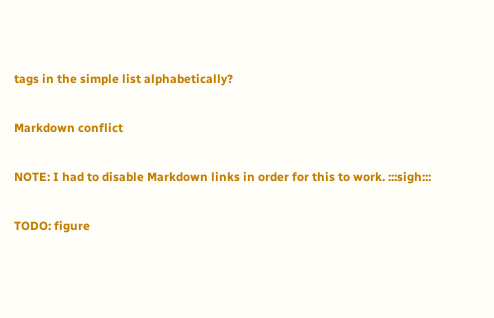tags in the simple list alphabetically?

Markdown conflict

NOTE: I had to disable Markdown links in order for this to work. :::sigh:::

TODO: figure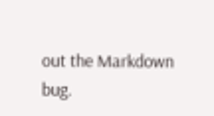out the Markdown bug.